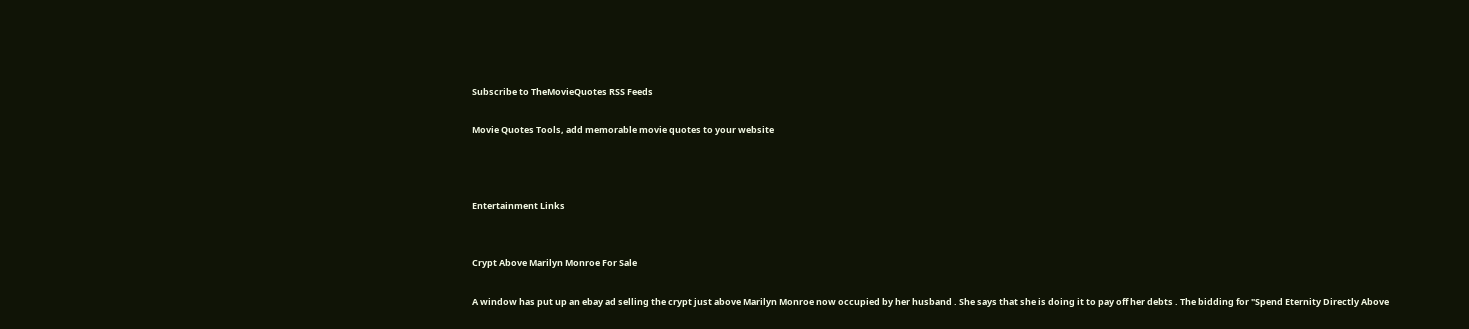Subscribe to TheMovieQuotes RSS Feeds

Movie Quotes Tools, add memorable movie quotes to your website



Entertainment Links


Crypt Above Marilyn Monroe For Sale

A window has put up an ebay ad selling the crypt just above Marilyn Monroe now occupied by her husband . She says that she is doing it to pay off her debts . The bidding for "Spend Eternity Directly Above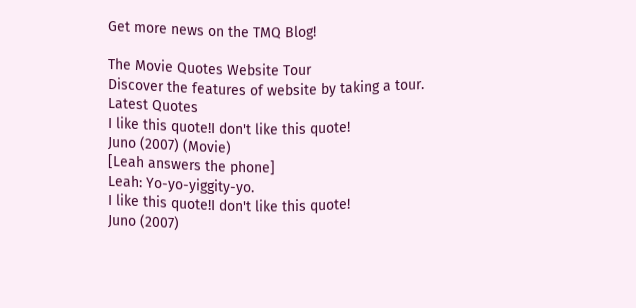Get more news on the TMQ Blog!

The Movie Quotes Website Tour
Discover the features of website by taking a tour.
Latest Quotes
I like this quote!I don't like this quote!
Juno (2007) (Movie)
[Leah answers the phone]
Leah: Yo-yo-yiggity-yo.
I like this quote!I don't like this quote!
Juno (2007)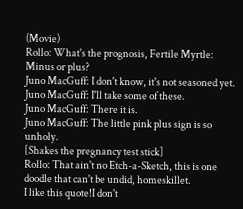(Movie)
Rollo: What's the prognosis, Fertile Myrtle: Minus or plus?
Juno MacGuff: I don't know, it's not seasoned yet.
Juno MacGuff: I'll take some of these.
Juno MacGuff: There it is.
Juno MacGuff: The little pink plus sign is so unholy.
[Shakes the pregnancy test stick]
Rollo: That ain't no Etch-a-Sketch, this is one doodle that can't be undid, homeskillet.
I like this quote!I don't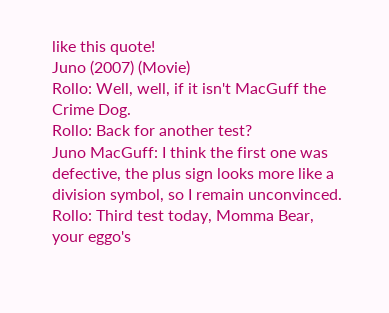like this quote!
Juno (2007) (Movie)
Rollo: Well, well, if it isn't MacGuff the Crime Dog.
Rollo: Back for another test?
Juno MacGuff: I think the first one was defective, the plus sign looks more like a division symbol, so I remain unconvinced.
Rollo: Third test today, Momma Bear, your eggo's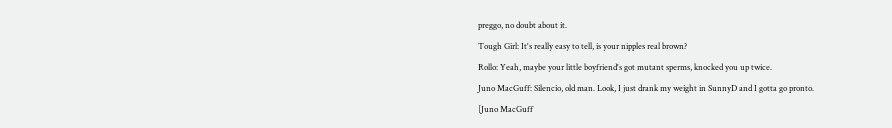preggo, no doubt about it.
Tough Girl: It's really easy to tell, is your nipples real brown?
Rollo: Yeah, maybe your little boyfriend's got mutant sperms, knocked you up twice.
Juno MacGuff: Silencio, old man. Look, I just drank my weight in SunnyD and I gotta go pronto.
[Juno MacGuff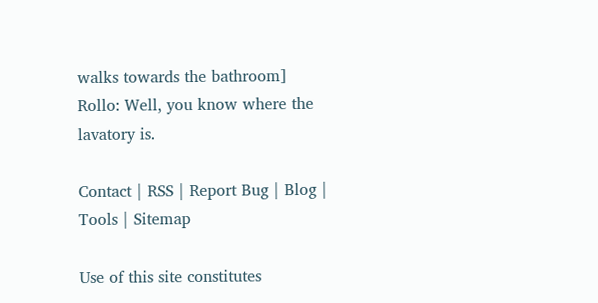walks towards the bathroom]
Rollo: Well, you know where the lavatory is.

Contact | RSS | Report Bug | Blog | Tools | Sitemap

Use of this site constitutes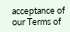acceptance of our Terms of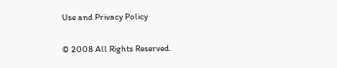Use and Privacy Policy

© 2008 All Rights Reserved.